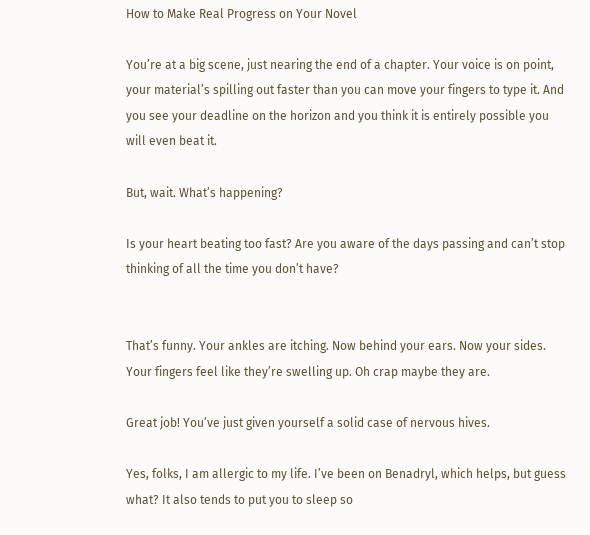How to Make Real Progress on Your Novel

You’re at a big scene, just nearing the end of a chapter. Your voice is on point, your material’s spilling out faster than you can move your fingers to type it. And you see your deadline on the horizon and you think it is entirely possible you will even beat it.

But, wait. What’s happening?

Is your heart beating too fast? Are you aware of the days passing and can’t stop thinking of all the time you don’t have?


That’s funny. Your ankles are itching. Now behind your ears. Now your sides. Your fingers feel like they’re swelling up. Oh crap maybe they are.

Great job! You’ve just given yourself a solid case of nervous hives.

Yes, folks, I am allergic to my life. I’ve been on Benadryl, which helps, but guess what? It also tends to put you to sleep so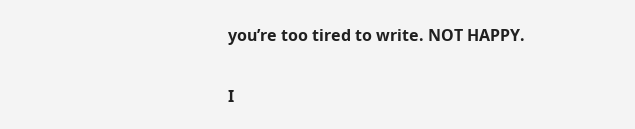you’re too tired to write. NOT HAPPY.

I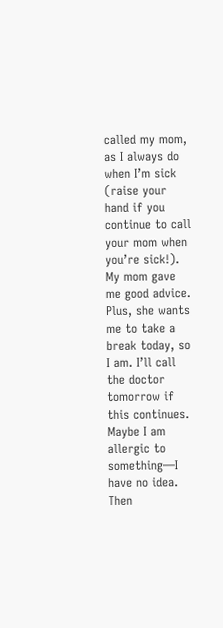called my mom, as I always do when I’m sick (raise your hand if you continue to call your mom when you’re sick!). My mom gave me good advice. Plus, she wants me to take a break today, so I am. I’ll call the doctor tomorrow if this continues. Maybe I am allergic to something—I have no idea. Then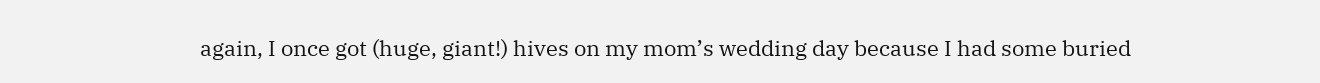again, I once got (huge, giant!) hives on my mom’s wedding day because I had some buried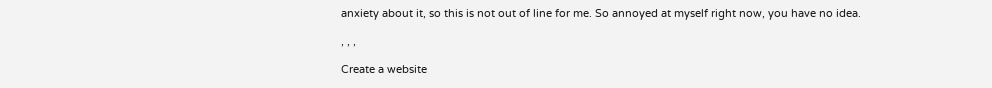anxiety about it, so this is not out of line for me. So annoyed at myself right now, you have no idea.

, , ,

Create a website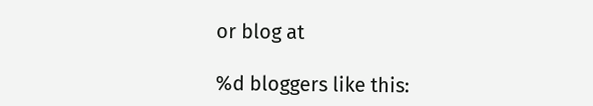or blog at

%d bloggers like this: